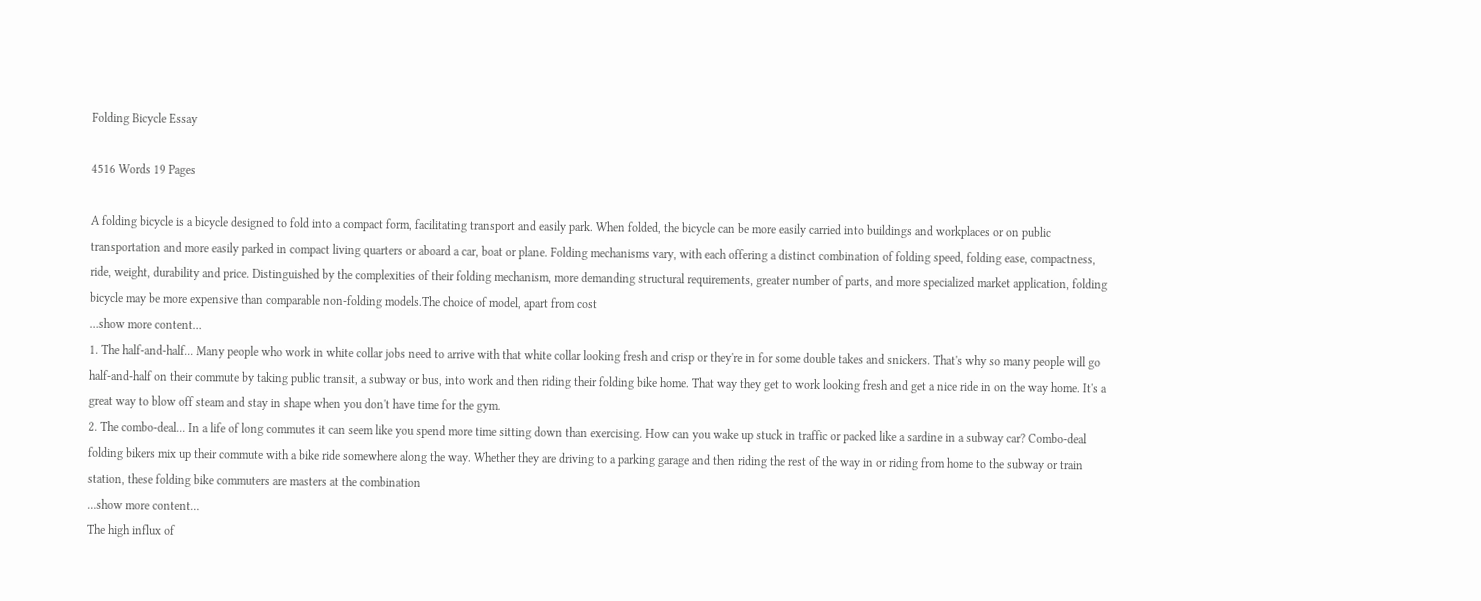Folding Bicycle Essay

4516 Words 19 Pages

A folding bicycle is a bicycle designed to fold into a compact form, facilitating transport and easily park. When folded, the bicycle can be more easily carried into buildings and workplaces or on public transportation and more easily parked in compact living quarters or aboard a car, boat or plane. Folding mechanisms vary, with each offering a distinct combination of folding speed, folding ease, compactness, ride, weight, durability and price. Distinguished by the complexities of their folding mechanism, more demanding structural requirements, greater number of parts, and more specialized market application, folding bicycle may be more expensive than comparable non-folding models.The choice of model, apart from cost
…show more content…
1. The half-and-half... Many people who work in white collar jobs need to arrive with that white collar looking fresh and crisp or they're in for some double takes and snickers. That's why so many people will go half-and-half on their commute by taking public transit, a subway or bus, into work and then riding their folding bike home. That way they get to work looking fresh and get a nice ride in on the way home. It's a great way to blow off steam and stay in shape when you don't have time for the gym.
2. The combo-deal... In a life of long commutes it can seem like you spend more time sitting down than exercising. How can you wake up stuck in traffic or packed like a sardine in a subway car? Combo-deal folding bikers mix up their commute with a bike ride somewhere along the way. Whether they are driving to a parking garage and then riding the rest of the way in or riding from home to the subway or train station, these folding bike commuters are masters at the combination
…show more content…
The high influx of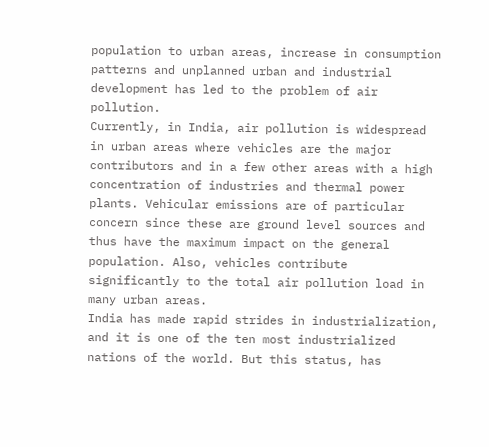population to urban areas, increase in consumption patterns and unplanned urban and industrial development has led to the problem of air pollution.
Currently, in India, air pollution is widespread in urban areas where vehicles are the major contributors and in a few other areas with a high concentration of industries and thermal power plants. Vehicular emissions are of particular concern since these are ground level sources and thus have the maximum impact on the general population. Also, vehicles contribute significantly to the total air pollution load in many urban areas.
India has made rapid strides in industrialization, and it is one of the ten most industrialized nations of the world. But this status, has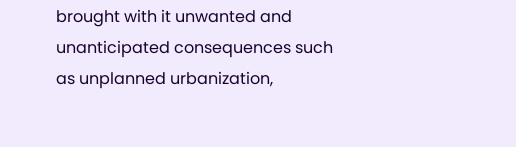brought with it unwanted and unanticipated consequences such as unplanned urbanization,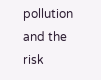pollution and the risk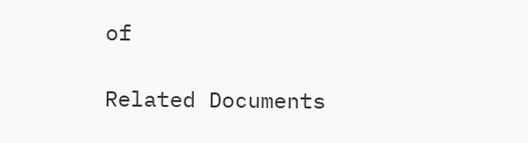of

Related Documents